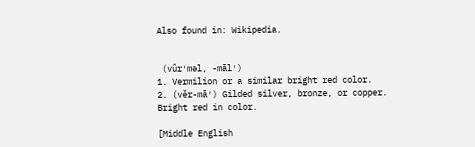Also found in: Wikipedia.


 (vûr′məl, -māl′)
1. Vermilion or a similar bright red color.
2. (vĕr-mā′) Gilded silver, bronze, or copper.
Bright red in color.

[Middle English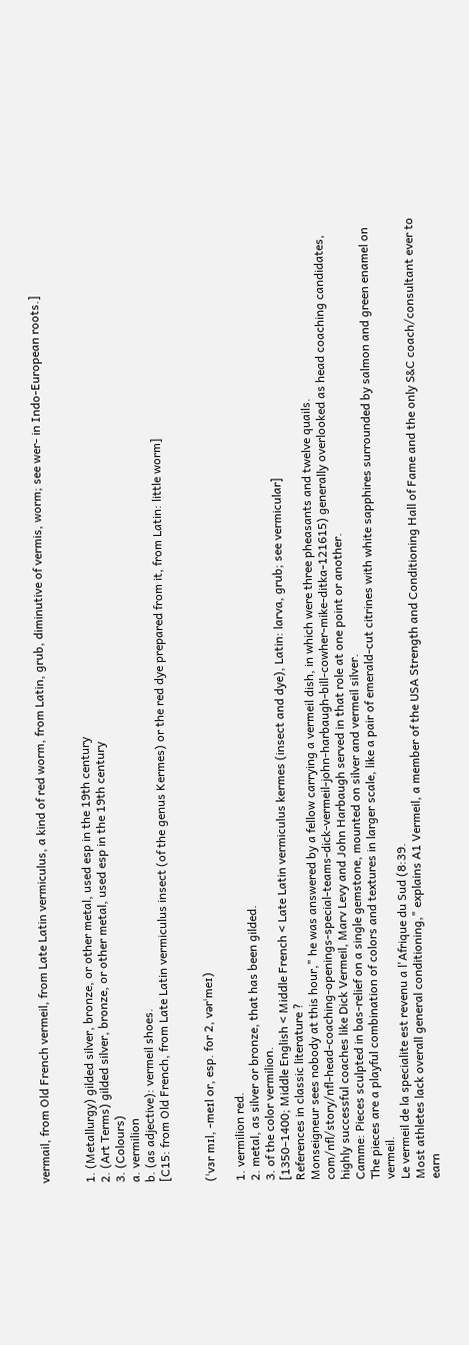vermail, from Old French vermeil, from Late Latin vermiculus, a kind of red worm, from Latin, grub, diminutive of vermis, worm; see wer- in Indo-European roots.]


1. (Metallurgy) gilded silver, bronze, or other metal, used esp in the 19th century
2. (Art Terms) gilded silver, bronze, or other metal, used esp in the 19th century
3. (Colours)
a. vermilion
b. (as adjective): vermeil shoes.
[C15: from Old French, from Late Latin vermiculus insect (of the genus Kermes) or the red dye prepared from it, from Latin: little worm]


(ˈvɜr mɪl, -meɪl or, esp. for 2, vərˈmeɪ)

1. vermilion red.
2. metal, as silver or bronze, that has been gilded.
3. of the color vermilion.
[1350–1400; Middle English < Middle French < Late Latin vermiculus kermes (insect and dye), Latin: larva, grub; see vermicular]
References in classic literature ?
Monseigneur sees nobody at this hour," he was answered by a fellow carrying a vermeil dish, in which were three pheasants and twelve quails.
com/nfl/story/nfl-head-coaching-openings-special-teams-dick-vermeil-john-harbaugh-bill-cowher-mike-ditka-121615) generally overlooked as head coaching candidates, highly successful coaches like Dick Vermeil, Marv Levy and John Harbaugh served in that role at one point or another.
Camme: Pieces sculpted in bas-relief on a single gemstone, mounted on silver and vermeil silver.
The pieces are a playful combination of colors and textures in larger scale, like a pair of emerald-cut citrines with white sapphires surrounded by salmon and green enamel on vermeil.
Le vermeil de la specialite est revenu a l'Afrique du Sud (8:39.
Most athletes lack overall general conditioning," explains A1 Vermeil, a member of the USA Strength and Conditioning Hall of Fame and the only S&C coach/consultant ever to earn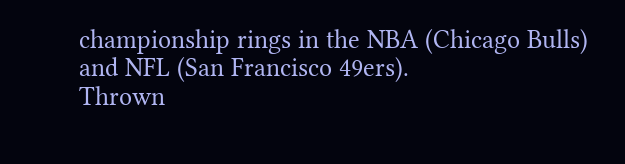championship rings in the NBA (Chicago Bulls) and NFL (San Francisco 49ers).
Thrown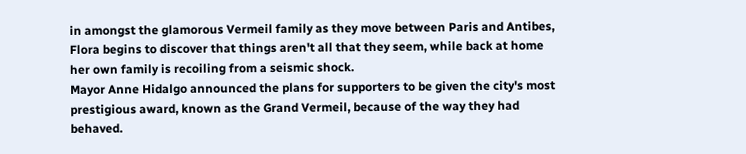in amongst the glamorous Vermeil family as they move between Paris and Antibes, Flora begins to discover that things aren't all that they seem, while back at home her own family is recoiling from a seismic shock.
Mayor Anne Hidalgo announced the plans for supporters to be given the city's most prestigious award, known as the Grand Vermeil, because of the way they had behaved.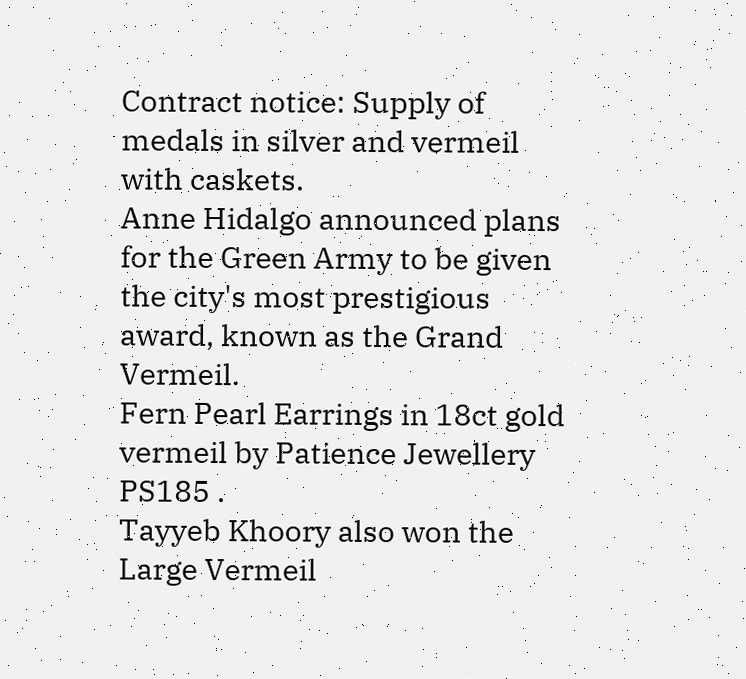Contract notice: Supply of medals in silver and vermeil with caskets.
Anne Hidalgo announced plans for the Green Army to be given the city's most prestigious award, known as the Grand Vermeil.
Fern Pearl Earrings in 18ct gold vermeil by Patience Jewellery PS185 .
Tayyeb Khoory also won the Large Vermeil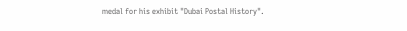medal for his exhibit "Dubai Postal History".